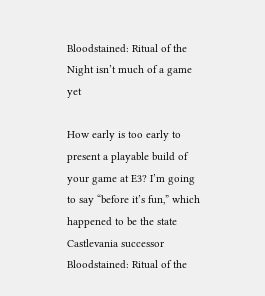Bloodstained: Ritual of the Night isn’t much of a game yet

How early is too early to present a playable build of your game at E3? I’m going to say “before it’s fun,” which happened to be the state Castlevania successor Bloodstained: Ritual of the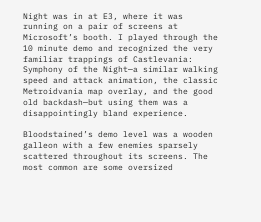Night was in at E3, where it was running on a pair of screens at Microsoft’s booth. I played through the 10 minute demo and recognized the very familiar trappings of Castlevania: Symphony of the Night—a similar walking speed and attack animation, the classic Metroidvania map overlay, and the good old backdash—but using them was a disappointingly bland experience.

Bloodstained’s demo level was a wooden galleon with a few enemies sparsely scattered throughout its screens. The most common are some oversized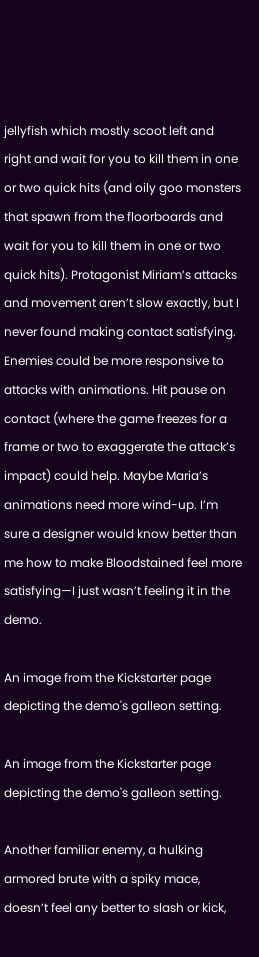jellyfish which mostly scoot left and right and wait for you to kill them in one or two quick hits (and oily goo monsters that spawn from the floorboards and wait for you to kill them in one or two quick hits). Protagonist Miriam’s attacks and movement aren’t slow exactly, but I never found making contact satisfying. Enemies could be more responsive to attacks with animations. Hit pause on contact (where the game freezes for a frame or two to exaggerate the attack’s impact) could help. Maybe Maria’s animations need more wind-up. I’m sure a designer would know better than me how to make Bloodstained feel more satisfying—I just wasn’t feeling it in the demo.

An image from the Kickstarter page depicting the demo's galleon setting.

An image from the Kickstarter page depicting the demo's galleon setting.

Another familiar enemy, a hulking armored brute with a spiky mace, doesn’t feel any better to slash or kick,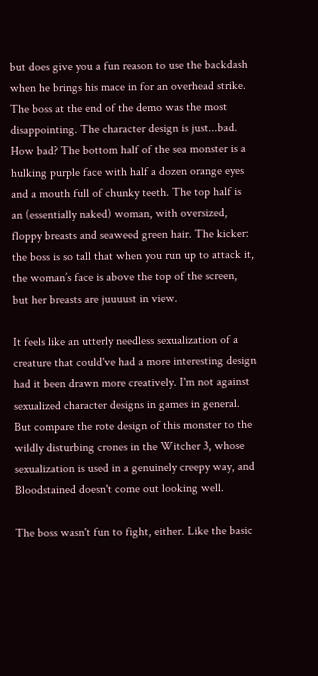but does give you a fun reason to use the backdash when he brings his mace in for an overhead strike. The boss at the end of the demo was the most disappointing. The character design is just...bad. How bad? The bottom half of the sea monster is a hulking purple face with half a dozen orange eyes and a mouth full of chunky teeth. The top half is an (essentially naked) woman, with oversized, floppy breasts and seaweed green hair. The kicker: the boss is so tall that when you run up to attack it, the woman’s face is above the top of the screen, but her breasts are juuuust in view.

It feels like an utterly needless sexualization of a creature that could've had a more interesting design had it been drawn more creatively. I'm not against sexualized character designs in games in general. But compare the rote design of this monster to the wildly disturbing crones in the Witcher 3, whose sexualization is used in a genuinely creepy way, and Bloodstained doesn't come out looking well.

The boss wasn't fun to fight, either. Like the basic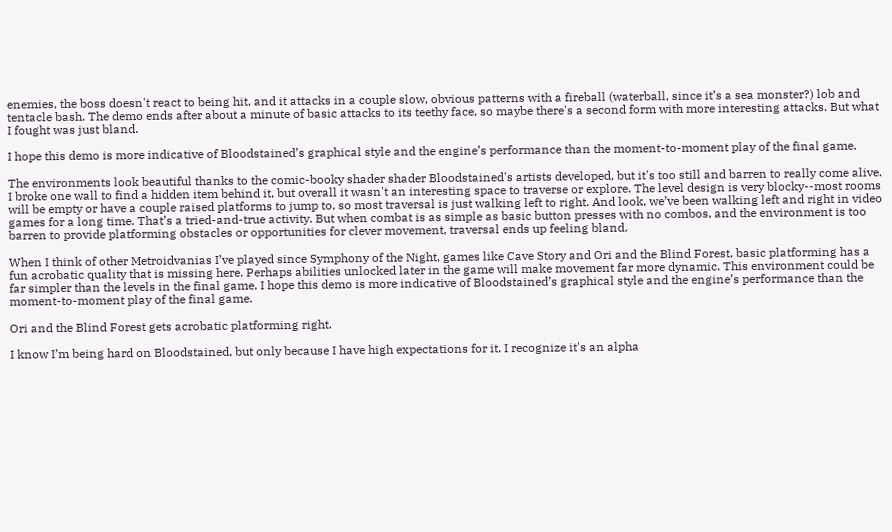enemies, the boss doesn't react to being hit, and it attacks in a couple slow, obvious patterns with a fireball (waterball, since it’s a sea monster?) lob and tentacle bash. The demo ends after about a minute of basic attacks to its teethy face, so maybe there's a second form with more interesting attacks. But what I fought was just bland.

I hope this demo is more indicative of Bloodstained’s graphical style and the engine’s performance than the moment-to-moment play of the final game.

The environments look beautiful thanks to the comic-booky shader shader Bloodstained's artists developed, but it's too still and barren to really come alive. I broke one wall to find a hidden item behind it, but overall it wasn't an interesting space to traverse or explore. The level design is very blocky--most rooms will be empty or have a couple raised platforms to jump to, so most traversal is just walking left to right. And look, we’ve been walking left and right in video games for a long time. That’s a tried-and-true activity. But when combat is as simple as basic button presses with no combos, and the environment is too barren to provide platforming obstacles or opportunities for clever movement, traversal ends up feeling bland.

When I think of other Metroidvanias I’ve played since Symphony of the Night, games like Cave Story and Ori and the Blind Forest, basic platforming has a fun acrobatic quality that is missing here. Perhaps abilities unlocked later in the game will make movement far more dynamic. This environment could be far simpler than the levels in the final game. I hope this demo is more indicative of Bloodstained’s graphical style and the engine’s performance than the moment-to-moment play of the final game.

Ori and the Blind Forest gets acrobatic platforming right.

I know I’m being hard on Bloodstained, but only because I have high expectations for it. I recognize it's an alpha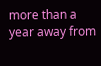more than a year away from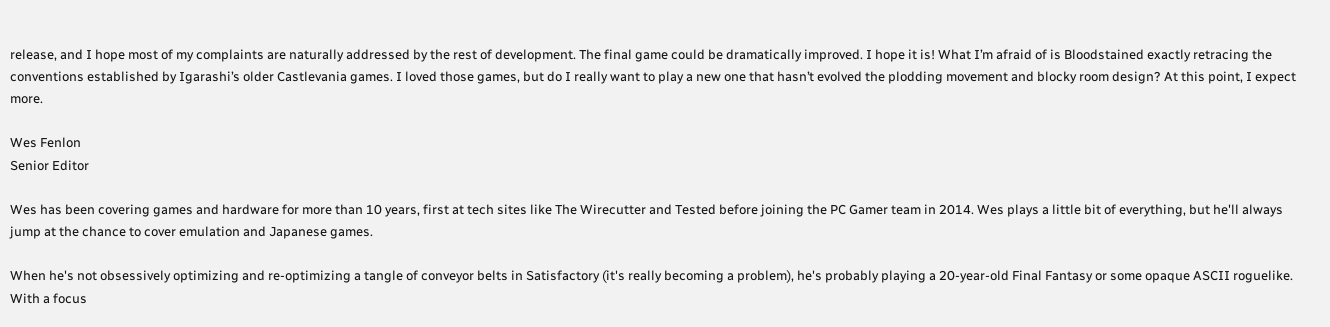release, and I hope most of my complaints are naturally addressed by the rest of development. The final game could be dramatically improved. I hope it is! What I’m afraid of is Bloodstained exactly retracing the conventions established by Igarashi’s older Castlevania games. I loved those games, but do I really want to play a new one that hasn’t evolved the plodding movement and blocky room design? At this point, I expect more.

Wes Fenlon
Senior Editor

Wes has been covering games and hardware for more than 10 years, first at tech sites like The Wirecutter and Tested before joining the PC Gamer team in 2014. Wes plays a little bit of everything, but he'll always jump at the chance to cover emulation and Japanese games.

When he's not obsessively optimizing and re-optimizing a tangle of conveyor belts in Satisfactory (it's really becoming a problem), he's probably playing a 20-year-old Final Fantasy or some opaque ASCII roguelike. With a focus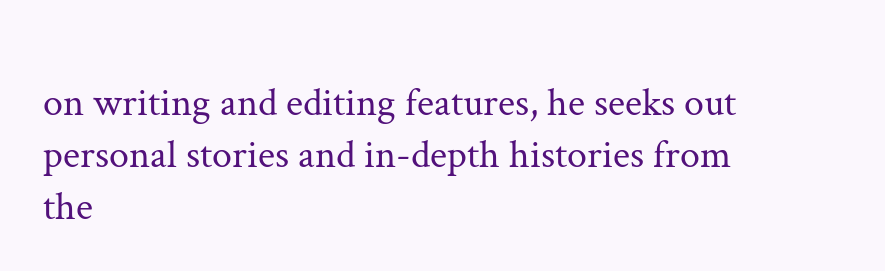on writing and editing features, he seeks out personal stories and in-depth histories from the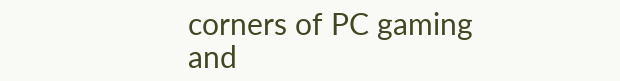corners of PC gaming and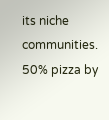its niche communities. 50% pizza by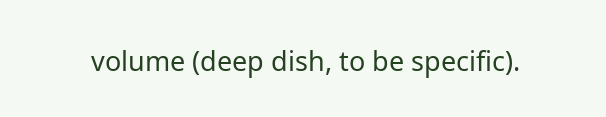volume (deep dish, to be specific).